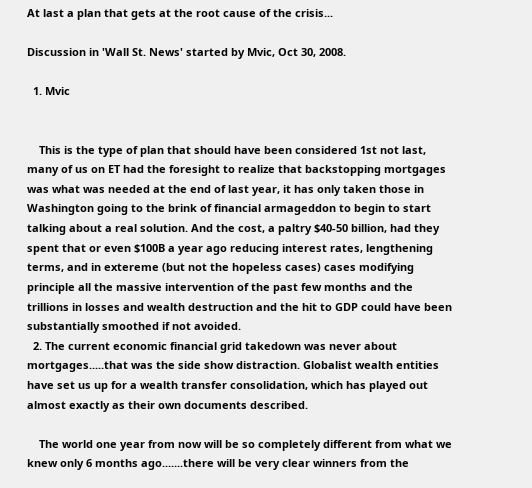At last a plan that gets at the root cause of the crisis...

Discussion in 'Wall St. News' started by Mvic, Oct 30, 2008.

  1. Mvic


    This is the type of plan that should have been considered 1st not last, many of us on ET had the foresight to realize that backstopping mortgages was what was needed at the end of last year, it has only taken those in Washington going to the brink of financial armageddon to begin to start talking about a real solution. And the cost, a paltry $40-50 billion, had they spent that or even $100B a year ago reducing interest rates, lengthening terms, and in extereme (but not the hopeless cases) cases modifying principle all the massive intervention of the past few months and the trillions in losses and wealth destruction and the hit to GDP could have been substantially smoothed if not avoided.
  2. The current economic financial grid takedown was never about mortgages.....that was the side show distraction. Globalist wealth entities have set us up for a wealth transfer consolidation, which has played out almost exactly as their own documents described.

    The world one year from now will be so completely different from what we knew only 6 months ago.......there will be very clear winners from the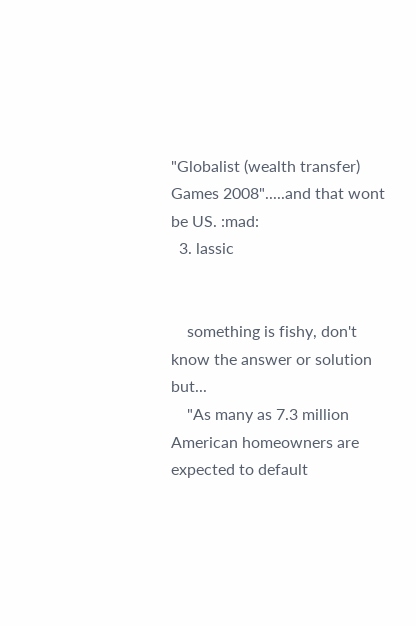"Globalist (wealth transfer) Games 2008".....and that wont be US. :mad:
  3. lassic


    something is fishy, don't know the answer or solution but...
    "As many as 7.3 million American homeowners are expected to default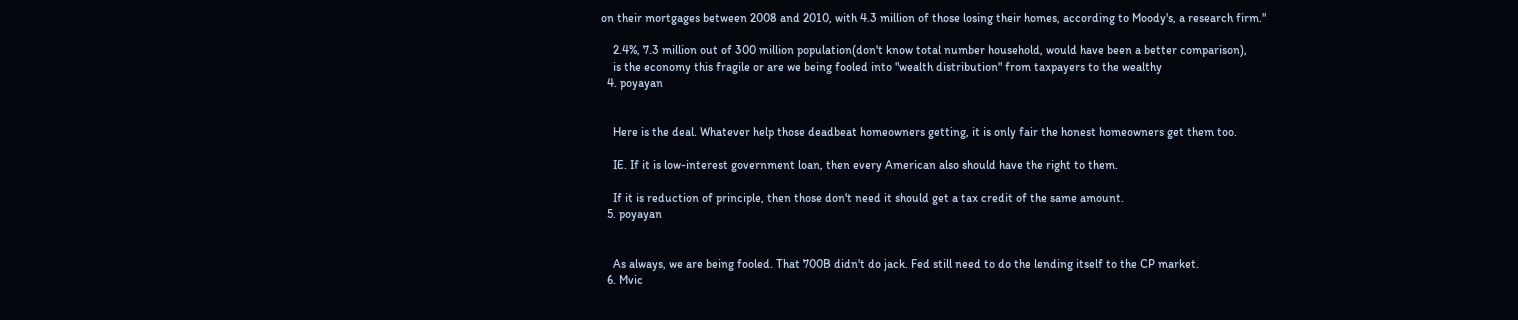on their mortgages between 2008 and 2010, with 4.3 million of those losing their homes, according to Moody's, a research firm."

    2.4%, 7.3 million out of 300 million population(don't know total number household, would have been a better comparison),
    is the economy this fragile or are we being fooled into "wealth distribution" from taxpayers to the wealthy
  4. poyayan


    Here is the deal. Whatever help those deadbeat homeowners getting, it is only fair the honest homeowners get them too.

    IE. If it is low-interest government loan, then every American also should have the right to them.

    If it is reduction of principle, then those don't need it should get a tax credit of the same amount.
  5. poyayan


    As always, we are being fooled. That 700B didn't do jack. Fed still need to do the lending itself to the CP market.
  6. Mvic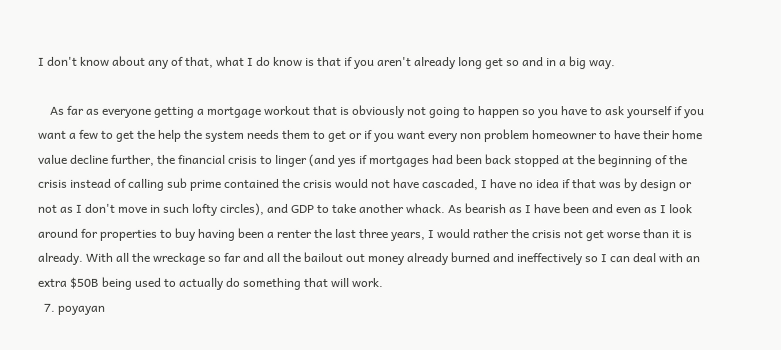I don't know about any of that, what I do know is that if you aren't already long get so and in a big way.

    As far as everyone getting a mortgage workout that is obviously not going to happen so you have to ask yourself if you want a few to get the help the system needs them to get or if you want every non problem homeowner to have their home value decline further, the financial crisis to linger (and yes if mortgages had been back stopped at the beginning of the crisis instead of calling sub prime contained the crisis would not have cascaded, I have no idea if that was by design or not as I don't move in such lofty circles), and GDP to take another whack. As bearish as I have been and even as I look around for properties to buy having been a renter the last three years, I would rather the crisis not get worse than it is already. With all the wreckage so far and all the bailout out money already burned and ineffectively so I can deal with an extra $50B being used to actually do something that will work.
  7. poyayan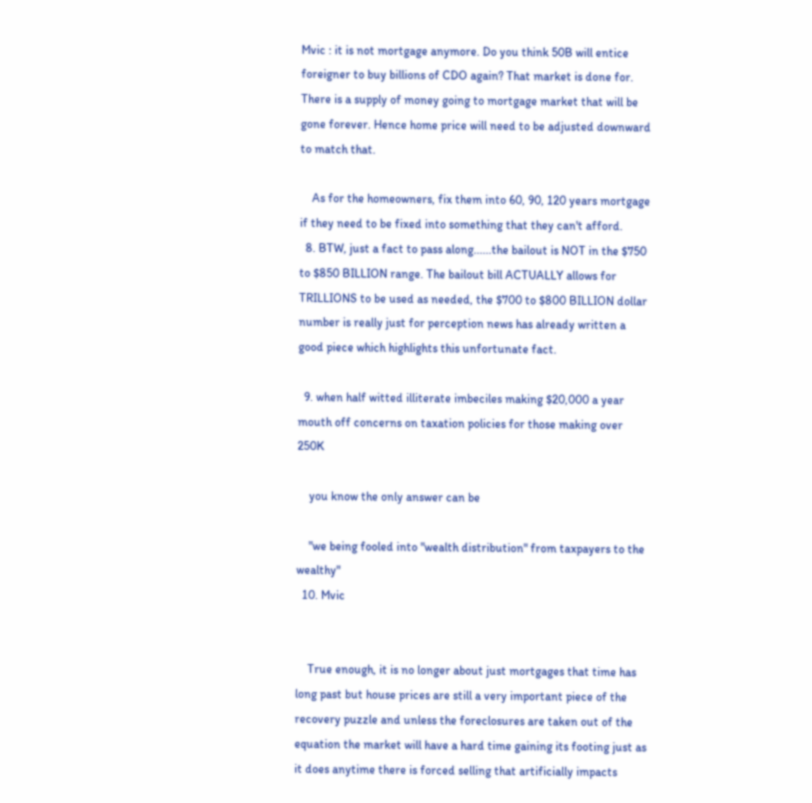Mvic : it is not mortgage anymore. Do you think 50B will entice foreigner to buy billions of CDO again? That market is done for. There is a supply of money going to mortgage market that will be gone forever. Hence home price will need to be adjusted downward to match that.

    As for the homeowners, fix them into 60, 90, 120 years mortgage if they need to be fixed into something that they can't afford.
  8. BTW, just a fact to pass along......the bailout is NOT in the $750 to $850 BILLION range. The bailout bill ACTUALLY allows for TRILLIONS to be used as needed, the $700 to $800 BILLION dollar number is really just for perception news has already written a good piece which highlights this unfortunate fact.

  9. when half witted illiterate imbeciles making $20,000 a year mouth off concerns on taxation policies for those making over 250K

    you know the only answer can be

    "we being fooled into "wealth distribution" from taxpayers to the wealthy"
  10. Mvic


    True enough, it is no longer about just mortgages that time has long past but house prices are still a very important piece of the recovery puzzle and unless the foreclosures are taken out of the equation the market will have a hard time gaining its footing just as it does anytime there is forced selling that artificially impacts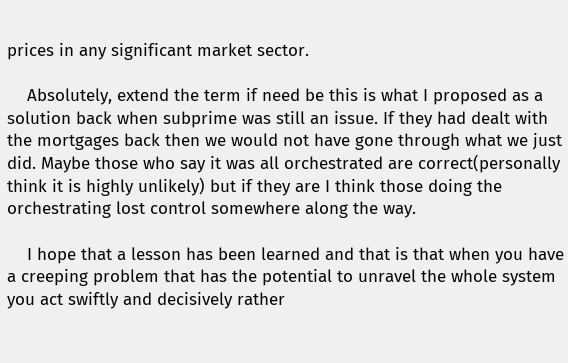prices in any significant market sector.

    Absolutely, extend the term if need be this is what I proposed as a solution back when subprime was still an issue. If they had dealt with the mortgages back then we would not have gone through what we just did. Maybe those who say it was all orchestrated are correct(personally think it is highly unlikely) but if they are I think those doing the orchestrating lost control somewhere along the way.

    I hope that a lesson has been learned and that is that when you have a creeping problem that has the potential to unravel the whole system you act swiftly and decisively rather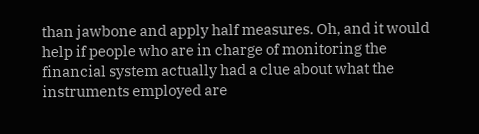than jawbone and apply half measures. Oh, and it would help if people who are in charge of monitoring the financial system actually had a clue about what the instruments employed are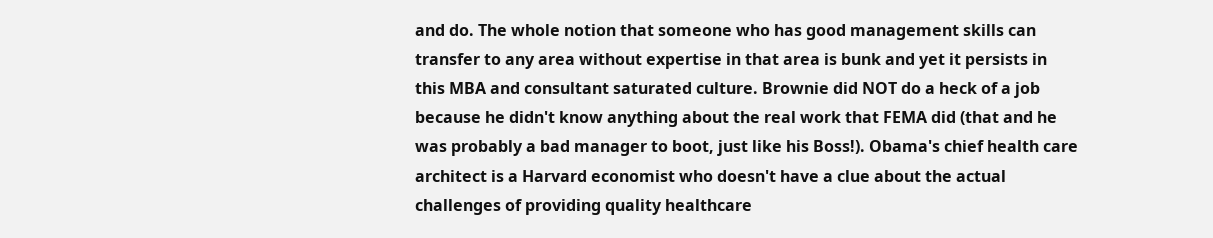and do. The whole notion that someone who has good management skills can transfer to any area without expertise in that area is bunk and yet it persists in this MBA and consultant saturated culture. Brownie did NOT do a heck of a job because he didn't know anything about the real work that FEMA did (that and he was probably a bad manager to boot, just like his Boss!). Obama's chief health care architect is a Harvard economist who doesn't have a clue about the actual challenges of providing quality healthcare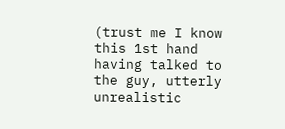(trust me I know this 1st hand having talked to the guy, utterly unrealistic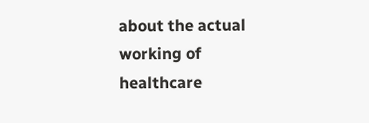about the actual working of healthcare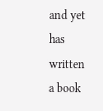and yet has written a book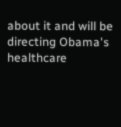about it and will be directing Obama's healthcare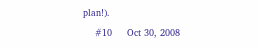plan!).
    #10     Oct 30, 2008